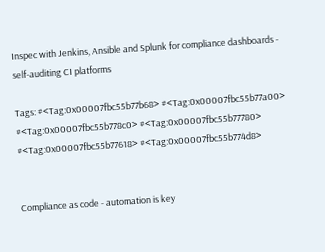Inspec with Jenkins, Ansible and Splunk for compliance dashboards - self-auditing CI platforms

Tags: #<Tag:0x00007fbc55b77b68> #<Tag:0x00007fbc55b77a00> #<Tag:0x00007fbc55b778c0> #<Tag:0x00007fbc55b77780> #<Tag:0x00007fbc55b77618> #<Tag:0x00007fbc55b774d8>


Compliance as code - automation is key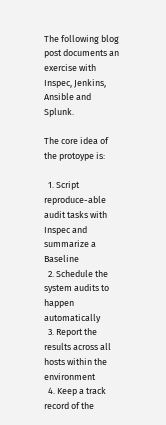The following blog post documents an exercise with Inspec, Jenkins, Ansible and Splunk.

The core idea of the protoype is:

  1. Script reproduce-able audit tasks with Inspec and summarize a Baseline
  2. Schedule the system audits to happen automatically
  3. Report the results across all hosts within the environment
  4. Keep a track record of the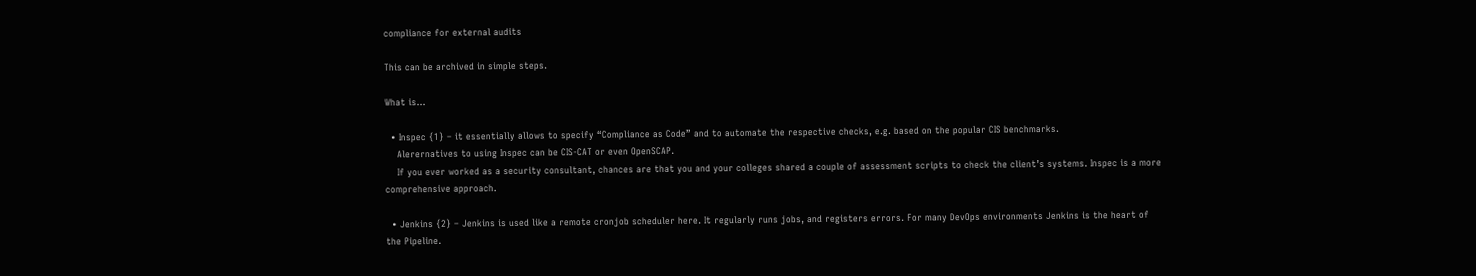compliance for external audits

This can be archived in simple steps.

What is...

  • Inspec {1} – it essentially allows to specify “Compliance as Code” and to automate the respective checks, e.g. based on the popular CIS benchmarks.
    Alerernatives to using Inspec can be CIS-CAT or even OpenSCAP.
    If you ever worked as a security consultant, chances are that you and your colleges shared a couple of assessment scripts to check the client’s systems. Inspec is a more comprehensive approach.

  • Jenkins {2} – Jenkins is used like a remote cronjob scheduler here. It regularly runs jobs, and registers errors. For many DevOps environments Jenkins is the heart of the Pipeline.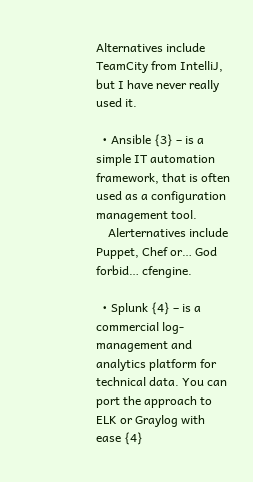Alternatives include TeamCity from IntelliJ, but I have never really used it.

  • Ansible {3} – is a simple IT automation framework, that is often used as a configuration management tool.
    Alerternatives include Puppet, Chef or… God forbid… cfengine.

  • Splunk {4} – is a commercial log-management and analytics platform for technical data. You can port the approach to ELK or Graylog with ease {4}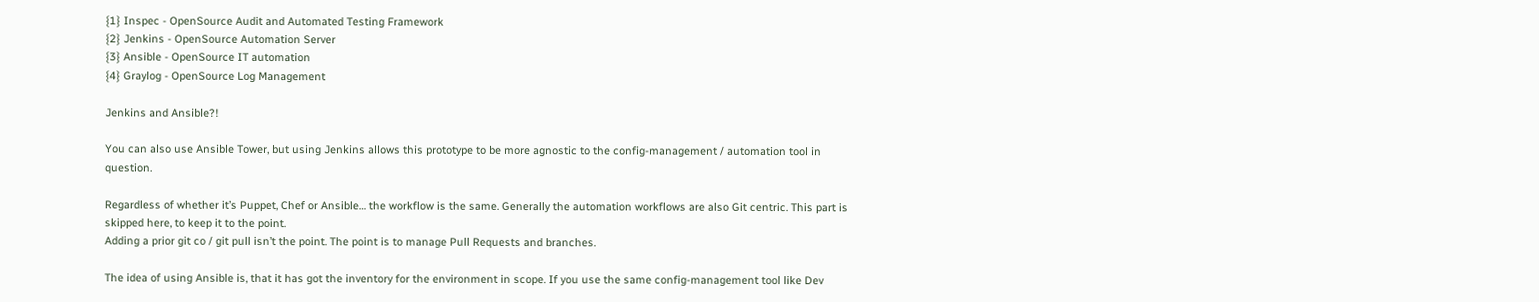{1} Inspec - OpenSource Audit and Automated Testing Framework
{2} Jenkins - OpenSource Automation Server
{3} Ansible - OpenSource IT automation
{4} Graylog - OpenSource Log Management

Jenkins and Ansible?!

You can also use Ansible Tower, but using Jenkins allows this prototype to be more agnostic to the config-management / automation tool in question.

Regardless of whether it’s Puppet, Chef or Ansible… the workflow is the same. Generally the automation workflows are also Git centric. This part is skipped here, to keep it to the point.
Adding a prior git co / git pull isn’t the point. The point is to manage Pull Requests and branches.

The idea of using Ansible is, that it has got the inventory for the environment in scope. If you use the same config-management tool like Dev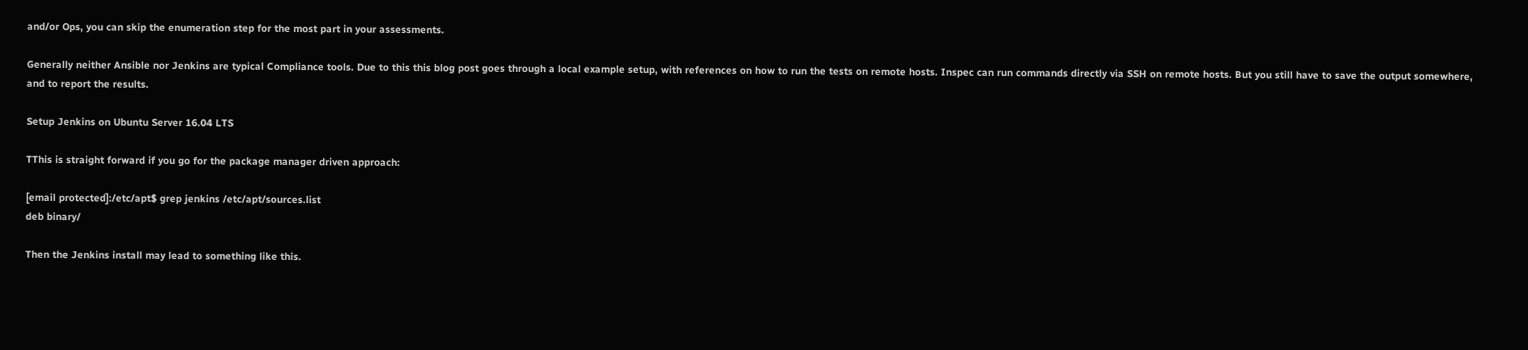and/or Ops, you can skip the enumeration step for the most part in your assessments.

Generally neither Ansible nor Jenkins are typical Compliance tools. Due to this this blog post goes through a local example setup, with references on how to run the tests on remote hosts. Inspec can run commands directly via SSH on remote hosts. But you still have to save the output somewhere, and to report the results.

Setup Jenkins on Ubuntu Server 16.04 LTS

TThis is straight forward if you go for the package manager driven approach:

[email protected]:/etc/apt$ grep jenkins /etc/apt/sources.list
deb binary/

Then the Jenkins install may lead to something like this.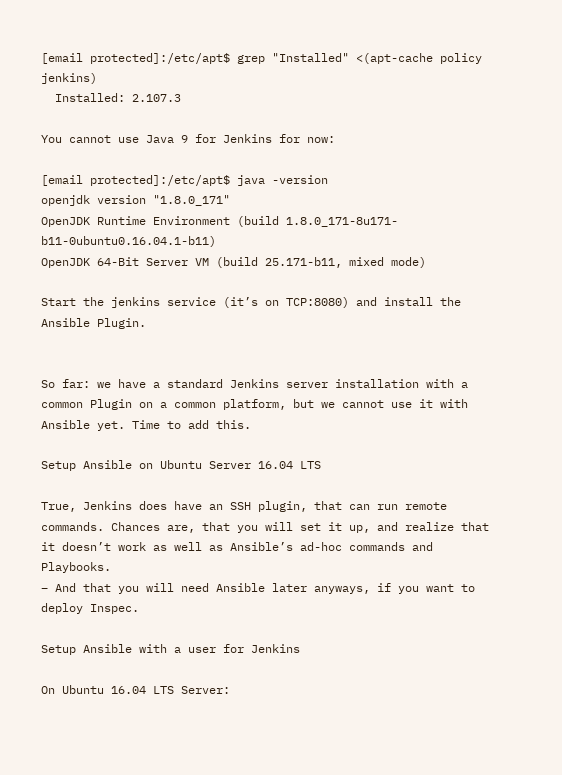[email protected]:/etc/apt$ grep "Installed" <(apt-cache policy jenkins)
  Installed: 2.107.3

You cannot use Java 9 for Jenkins for now:

[email protected]:/etc/apt$ java -version
openjdk version "1.8.0_171"
OpenJDK Runtime Environment (build 1.8.0_171-8u171-b11-0ubuntu0.16.04.1-b11)
OpenJDK 64-Bit Server VM (build 25.171-b11, mixed mode)

Start the jenkins service (it’s on TCP:8080) and install the Ansible Plugin.


So far: we have a standard Jenkins server installation with a common Plugin on a common platform, but we cannot use it with Ansible yet. Time to add this.

Setup Ansible on Ubuntu Server 16.04 LTS

True, Jenkins does have an SSH plugin, that can run remote commands. Chances are, that you will set it up, and realize that it doesn’t work as well as Ansible’s ad-hoc commands and Playbooks.
– And that you will need Ansible later anyways, if you want to deploy Inspec.

Setup Ansible with a user for Jenkins

On Ubuntu 16.04 LTS Server: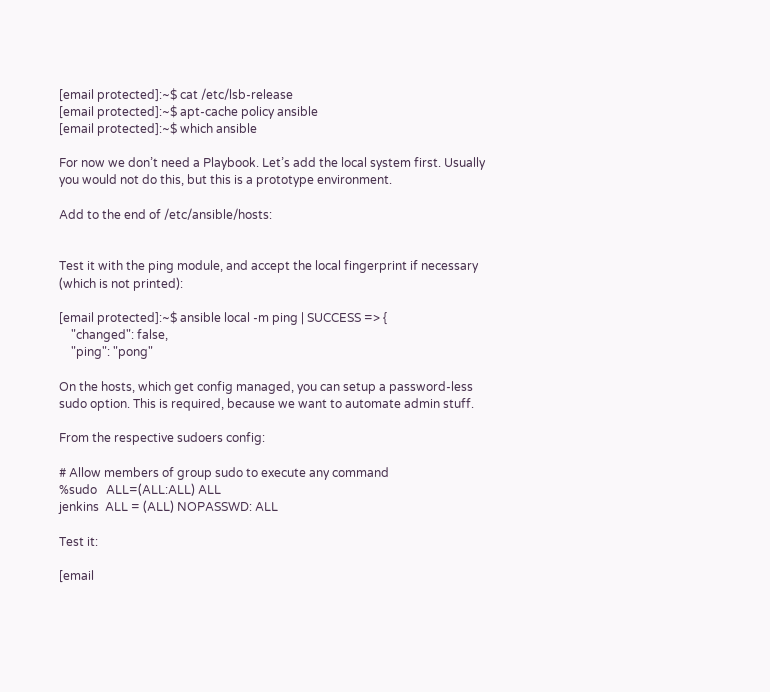[email protected]:~$ cat /etc/lsb-release
[email protected]:~$ apt-cache policy ansible
[email protected]:~$ which ansible

For now we don’t need a Playbook. Let’s add the local system first. Usually you would not do this, but this is a prototype environment.

Add to the end of /etc/ansible/hosts:


Test it with the ping module, and accept the local fingerprint if necessary (which is not printed):

[email protected]:~$ ansible local -m ping | SUCCESS => {
    "changed": false,
    "ping": "pong"

On the hosts, which get config managed, you can setup a password-less sudo option. This is required, because we want to automate admin stuff.

From the respective sudoers config:

# Allow members of group sudo to execute any command
%sudo   ALL=(ALL:ALL) ALL
jenkins  ALL = (ALL) NOPASSWD: ALL

Test it:

[email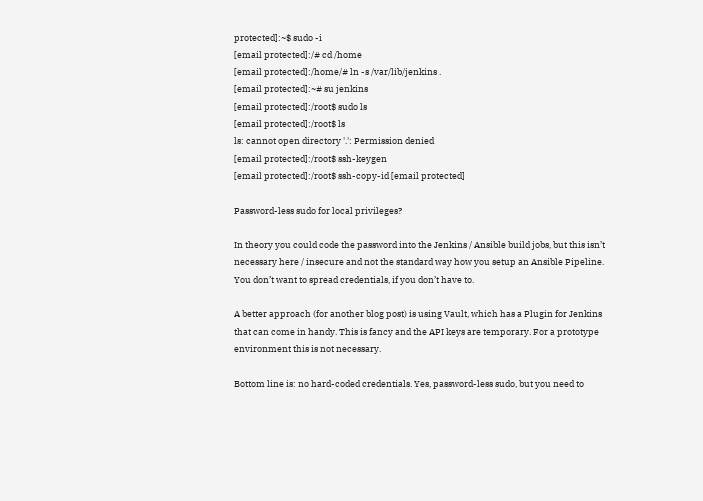protected]:~$ sudo -i
[email protected]:/# cd /home
[email protected]:/home/# ln -s /var/lib/jenkins .
[email protected]:~# su jenkins
[email protected]:/root$ sudo ls
[email protected]:/root$ ls
ls: cannot open directory '.': Permission denied
[email protected]:/root$ ssh-keygen
[email protected]:/root$ ssh-copy-id [email protected]

Password-less sudo for local privileges?

In theory you could code the password into the Jenkins / Ansible build jobs, but this isn’t necessary here / insecure and not the standard way how you setup an Ansible Pipeline. You don’t want to spread credentials, if you don’t have to.

A better approach (for another blog post) is using Vault, which has a Plugin for Jenkins that can come in handy. This is fancy and the API keys are temporary. For a prototype environment this is not necessary.

Bottom line is: no hard-coded credentials. Yes, password-less sudo, but you need to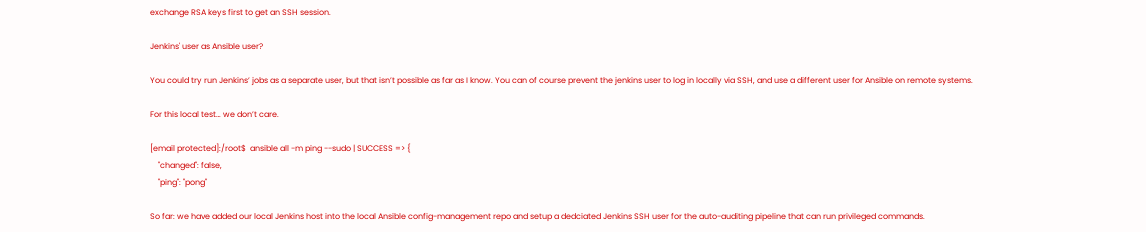exchange RSA keys first to get an SSH session.

Jenkins' user as Ansible user?

You could try run Jenkins’ jobs as a separate user, but that isn’t possible as far as I know. You can of course prevent the jenkins user to log in locally via SSH, and use a different user for Ansible on remote systems.

For this local test… we don’t care.

[email protected]:/root$  ansible all -m ping --sudo | SUCCESS => {
    "changed": false,
    "ping": "pong"

So far: we have added our local Jenkins host into the local Ansible config-management repo and setup a dedciated Jenkins SSH user for the auto-auditing pipeline that can run privileged commands.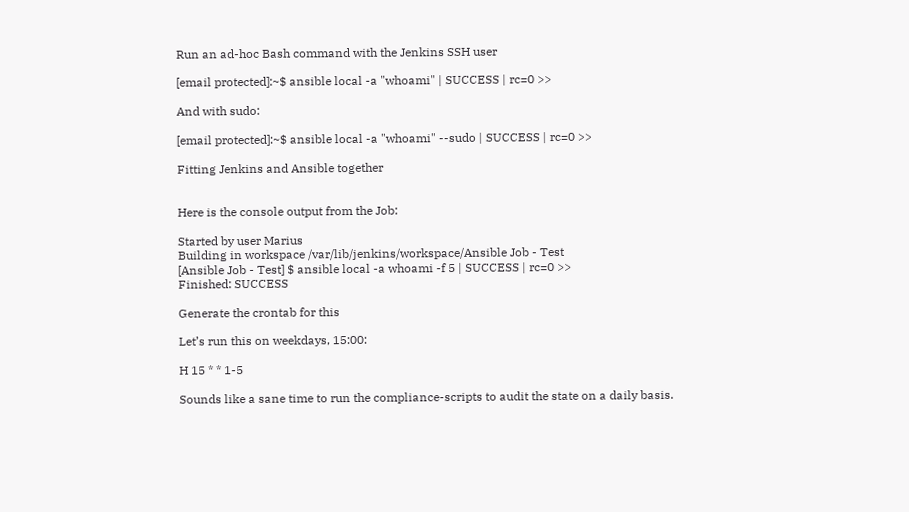Run an ad-hoc Bash command with the Jenkins SSH user

[email protected]:~$ ansible local -a "whoami" | SUCCESS | rc=0 >>

And with sudo:

[email protected]:~$ ansible local -a "whoami" --sudo | SUCCESS | rc=0 >>

Fitting Jenkins and Ansible together


Here is the console output from the Job:

Started by user Marius
Building in workspace /var/lib/jenkins/workspace/Ansible Job - Test
[Ansible Job - Test] $ ansible local -a whoami -f 5 | SUCCESS | rc=0 >>
Finished: SUCCESS

Generate the crontab for this

Let’s run this on weekdays, 15:00:

H 15 * * 1-5

Sounds like a sane time to run the compliance-scripts to audit the state on a daily basis.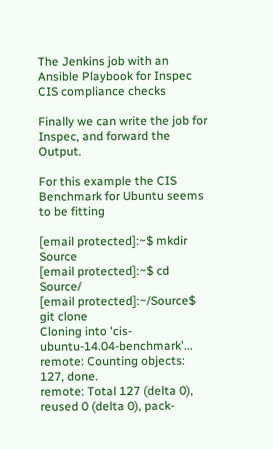The Jenkins job with an Ansible Playbook for Inspec CIS compliance checks

Finally we can write the job for Inspec, and forward the Output.

For this example the CIS Benchmark for Ubuntu seems to be fitting

[email protected]:~$ mkdir Source
[email protected]:~$ cd Source/
[email protected]:~/Source$ git clone
Cloning into 'cis-ubuntu-14.04-benchmark'...
remote: Counting objects: 127, done.
remote: Total 127 (delta 0), reused 0 (delta 0), pack-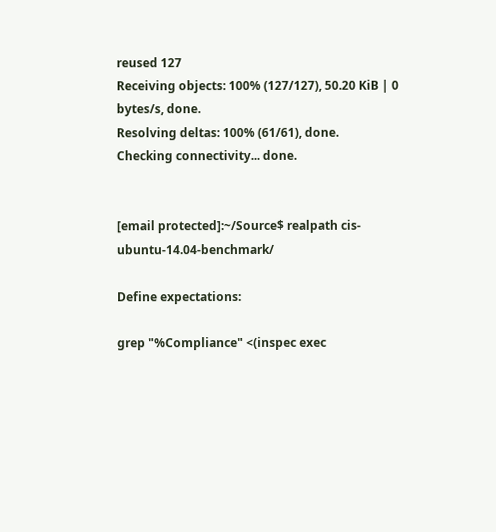reused 127
Receiving objects: 100% (127/127), 50.20 KiB | 0 bytes/s, done.
Resolving deltas: 100% (61/61), done.
Checking connectivity... done.


[email protected]:~/Source$ realpath cis-ubuntu-14.04-benchmark/

Define expectations:

grep "%Compliance" <(inspec exec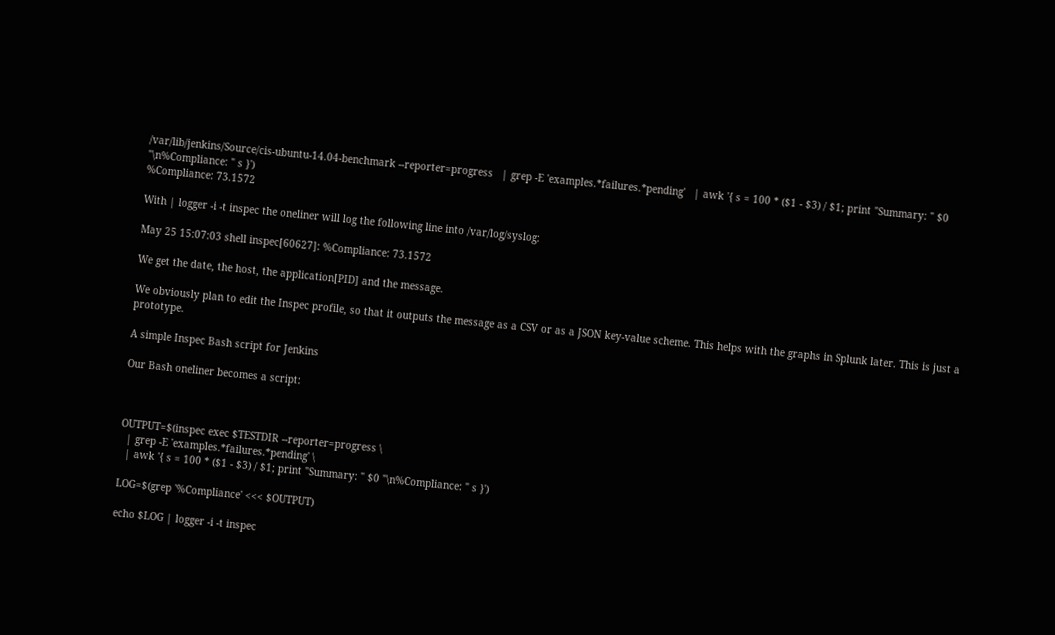/var/lib/jenkins/Source/cis-ubuntu-14.04-benchmark --reporter=progress   | grep -E 'examples.*failures.*pending'   | awk '{ s = 100 * ($1 - $3) / $1; print "Summary: " $0 "\n%Compliance: " s }')
%Compliance: 73.1572

With | logger -i -t inspec the oneliner will log the following line into /var/log/syslog:

May 25 15:07:03 shell inspec[60627]: %Compliance: 73.1572

We get the date, the host, the application[PID] and the message.

We obviously plan to edit the Inspec profile, so that it outputs the message as a CSV or as a JSON key-value scheme. This helps with the graphs in Splunk later. This is just a prototype.

A simple Inspec Bash script for Jenkins

Our Bash oneliner becomes a script:



OUTPUT=$(inspec exec $TESTDIR --reporter=progress \
  | grep -E 'examples.*failures.*pending' \
  | awk '{ s = 100 * ($1 - $3) / $1; print "Summary: " $0 "\n%Compliance: " s }')

LOG=$(grep '%Compliance' <<< $OUTPUT)

echo $LOG | logger -i -t inspec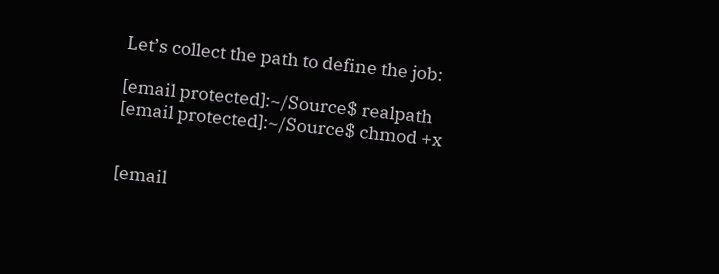Let’s collect the path to define the job:

[email protected]:~/Source$ realpath
[email protected]:~/Source$ chmod +x


[email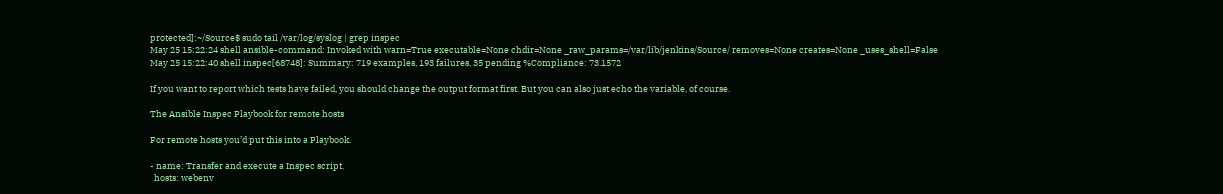protected]:~/Source$ sudo tail /var/log/syslog | grep inspec
May 25 15:22:24 shell ansible-command: Invoked with warn=True executable=None chdir=None _raw_params=/var/lib/jenkins/Source/ removes=None creates=None _uses_shell=False
May 25 15:22:40 shell inspec[68748]: Summary: 719 examples, 193 failures, 35 pending %Compliance: 73.1572

If you want to report which tests have failed, you should change the output format first. But you can also just echo the variable, of course.

The Ansible Inspec Playbook for remote hosts

For remote hosts you’d put this into a Playbook.

- name: Transfer and execute a Inspec script.
  hosts: webenv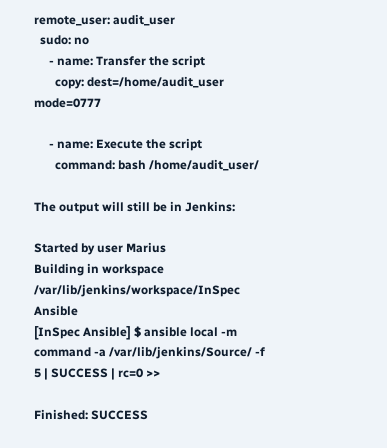remote_user: audit_user
  sudo: no
     - name: Transfer the script
       copy: dest=/home/audit_user mode=0777

     - name: Execute the script
       command: bash /home/audit_user/

The output will still be in Jenkins:

Started by user Marius
Building in workspace /var/lib/jenkins/workspace/InSpec Ansible
[InSpec Ansible] $ ansible local -m command -a /var/lib/jenkins/Source/ -f 5 | SUCCESS | rc=0 >>

Finished: SUCCESS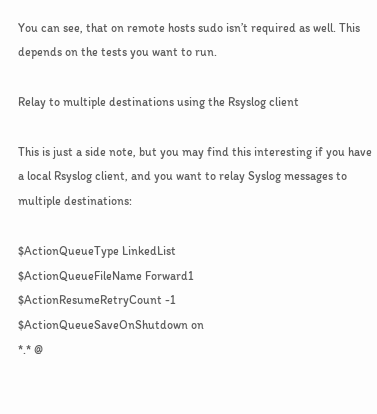You can see, that on remote hosts sudo isn’t required as well. This depends on the tests you want to run.

Relay to multiple destinations using the Rsyslog client

This is just a side note, but you may find this interesting if you have a local Rsyslog client, and you want to relay Syslog messages to multiple destinations:

$ActionQueueType LinkedList
$ActionQueueFileName Forward1
$ActionResumeRetryCount -1
$ActionQueueSaveOnShutdown on
*.* @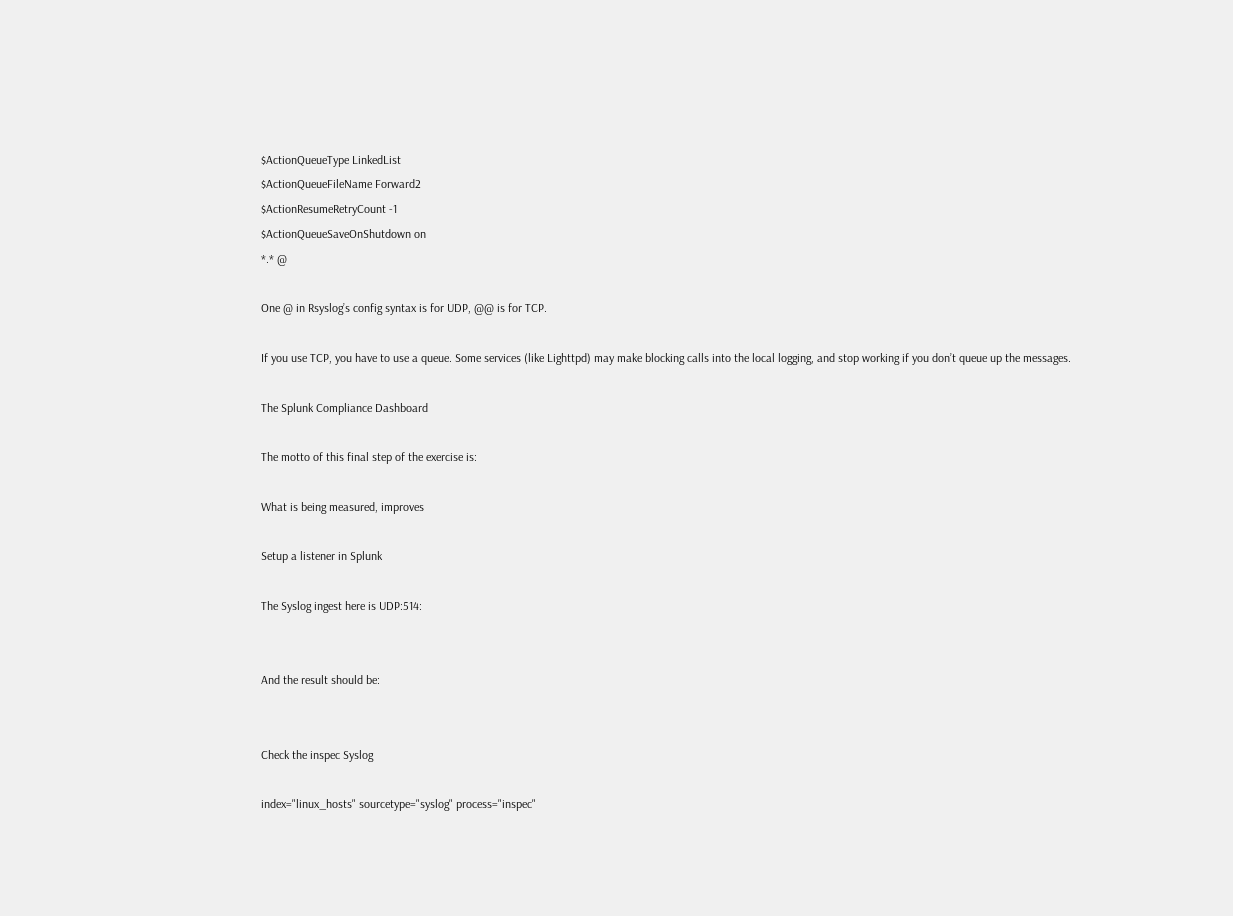$ActionQueueType LinkedList
$ActionQueueFileName Forward2
$ActionResumeRetryCount -1
$ActionQueueSaveOnShutdown on
*.* @

One @ in Rsyslog’s config syntax is for UDP, @@ is for TCP.

If you use TCP, you have to use a queue. Some services (like Lighttpd) may make blocking calls into the local logging, and stop working if you don’t queue up the messages.

The Splunk Compliance Dashboard

The motto of this final step of the exercise is:

What is being measured, improves

Setup a listener in Splunk

The Syslog ingest here is UDP:514:


And the result should be:


Check the inspec Syslog

index="linux_hosts" sourcetype="syslog" process="inspec"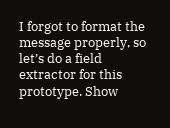I forgot to format the message properly, so let’s do a field extractor for this prototype. Show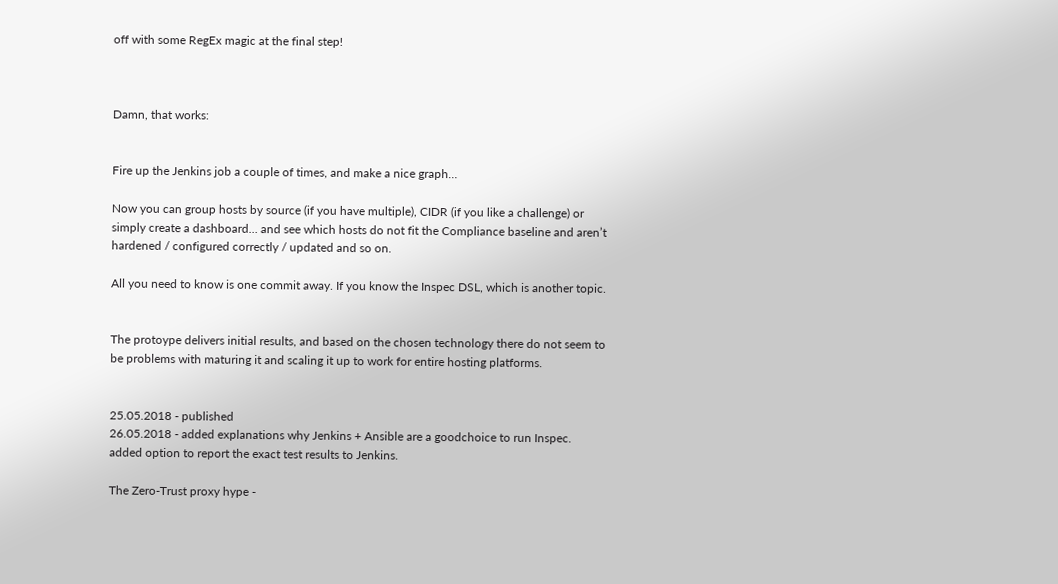off with some RegEx magic at the final step!



Damn, that works:


Fire up the Jenkins job a couple of times, and make a nice graph…

Now you can group hosts by source (if you have multiple), CIDR (if you like a challenge) or simply create a dashboard… and see which hosts do not fit the Compliance baseline and aren’t hardened / configured correctly / updated and so on.

All you need to know is one commit away. If you know the Inspec DSL, which is another topic.


The protoype delivers initial results, and based on the chosen technology there do not seem to be problems with maturing it and scaling it up to work for entire hosting platforms.


25.05.2018 - published
26.05.2018 - added explanations why Jenkins + Ansible are a goodchoice to run Inspec. added option to report the exact test results to Jenkins.

The Zero-Trust proxy hype -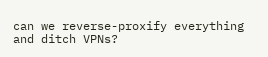can we reverse-proxify everything and ditch VPNs?